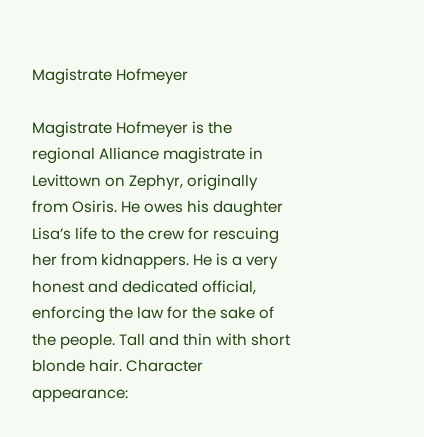Magistrate Hofmeyer

Magistrate Hofmeyer is the regional Alliance magistrate in Levittown on Zephyr, originally from Osiris. He owes his daughter Lisa’s life to the crew for rescuing her from kidnappers. He is a very honest and dedicated official, enforcing the law for the sake of the people. Tall and thin with short blonde hair. Character appearance: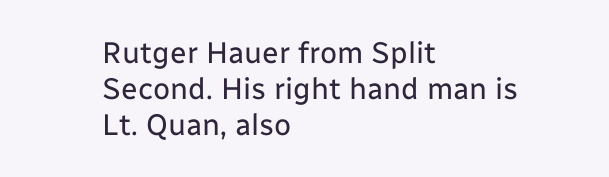Rutger Hauer from Split Second. His right hand man is Lt. Quan, also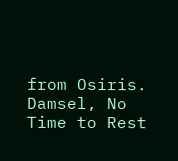from Osiris. Damsel, No Time to Rest